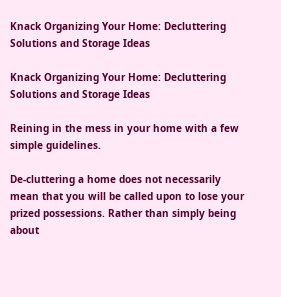Knack Organizing Your Home: Decluttering Solutions and Storage Ideas

Knack Organizing Your Home: Decluttering Solutions and Storage Ideas

Reining in the mess in your home with a few simple guidelines.

De-cluttering a home does not necessarily mean that you will be called upon to lose your prized possessions. Rather than simply being about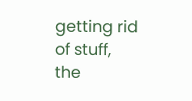getting rid of stuff, the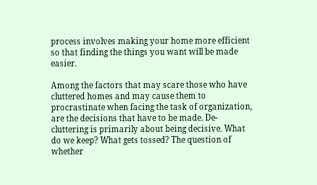process involves making your home more efficient so that finding the things you want will be made easier.

Among the factors that may scare those who have cluttered homes and may cause them to procrastinate when facing the task of organization, are the decisions that have to be made. De-cluttering is primarily about being decisive. What do we keep? What gets tossed? The question of whether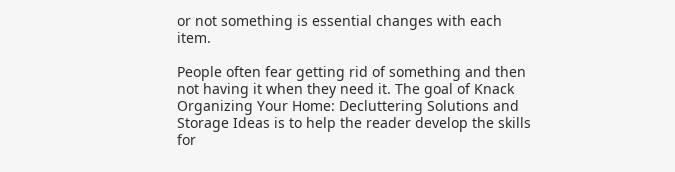or not something is essential changes with each item.

People often fear getting rid of something and then not having it when they need it. The goal of Knack Organizing Your Home: Decluttering Solutions and Storage Ideas is to help the reader develop the skills for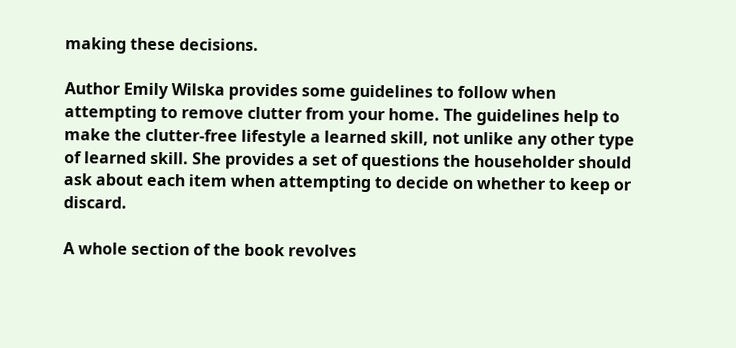making these decisions.

Author Emily Wilska provides some guidelines to follow when attempting to remove clutter from your home. The guidelines help to make the clutter-free lifestyle a learned skill, not unlike any other type of learned skill. She provides a set of questions the householder should ask about each item when attempting to decide on whether to keep or discard.

A whole section of the book revolves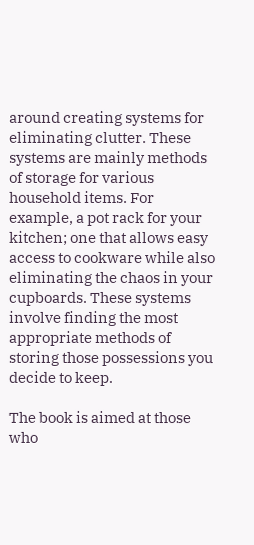around creating systems for eliminating clutter. These systems are mainly methods of storage for various household items. For example, a pot rack for your kitchen; one that allows easy access to cookware while also eliminating the chaos in your cupboards. These systems involve finding the most appropriate methods of storing those possessions you decide to keep.

The book is aimed at those who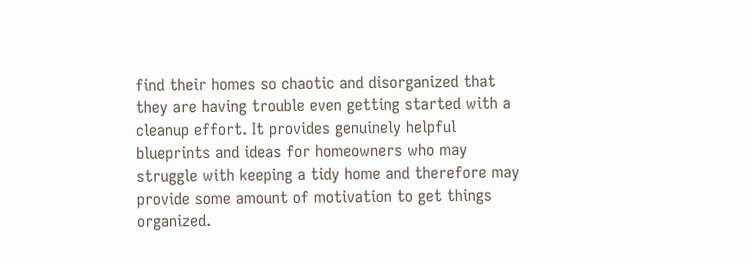find their homes so chaotic and disorganized that they are having trouble even getting started with a cleanup effort. It provides genuinely helpful blueprints and ideas for homeowners who may struggle with keeping a tidy home and therefore may provide some amount of motivation to get things organized.